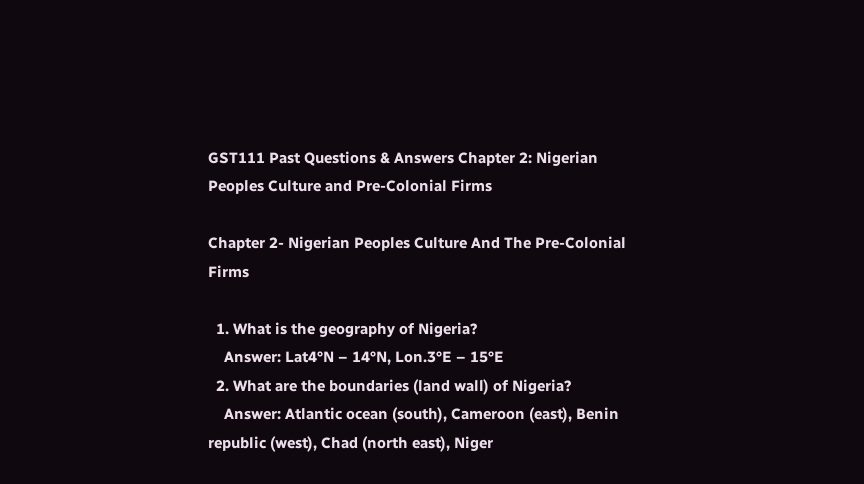GST111 Past Questions & Answers Chapter 2: Nigerian Peoples Culture and Pre-Colonial Firms

Chapter 2- Nigerian Peoples Culture And The Pre-Colonial Firms

  1. What is the geography of Nigeria?
    Answer: Lat4°N – 14°N, Lon.3°E – 15°E
  2. What are the boundaries (land wall) of Nigeria?
    Answer: Atlantic ocean (south), Cameroon (east), Benin republic (west), Chad (north east), Niger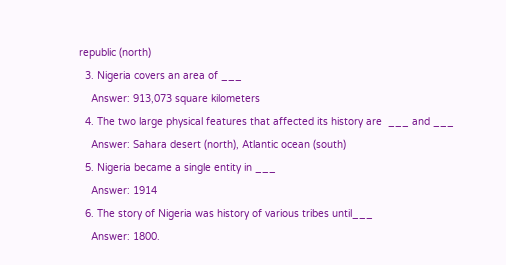republic (north)
  3. Nigeria covers an area of ___
    Answer: 913,073 square kilometers
  4. The two large physical features that affected its history are  ___ and ___
    Answer: Sahara desert (north), Atlantic ocean (south)
  5. Nigeria became a single entity in ___
    Answer: 1914
  6. The story of Nigeria was history of various tribes until___
    Answer: 1800.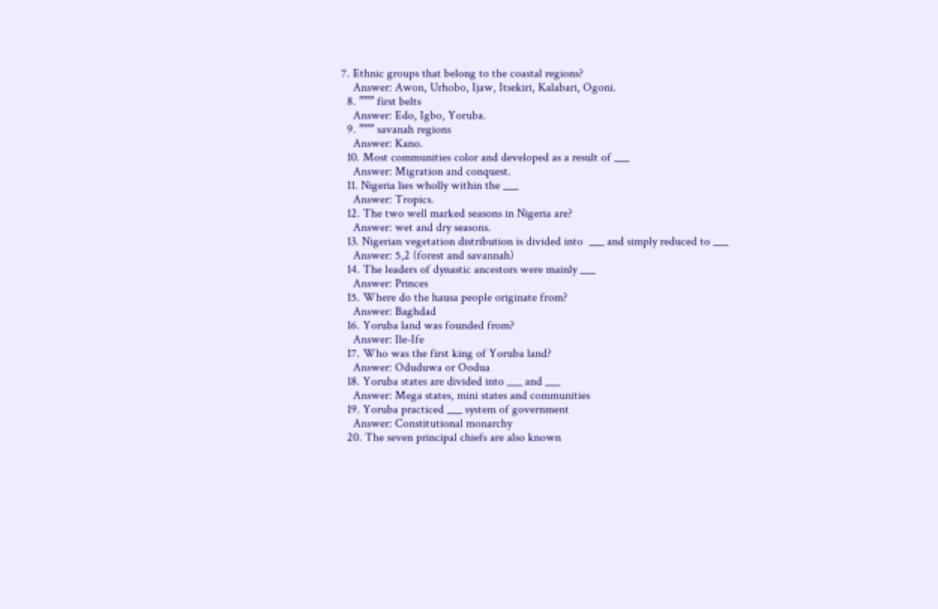7. Ethnic groups that belong to the coastal regions?
    Answer: Awon, Urhobo, Ijaw, Itsekiri, Kalabari, Ogoni.
  8. ””” first belts
    Answer: Edo, Igbo, Yoruba.
  9. ””” savanah regions
    Answer: Kano.
  10. Most communities color and developed as a result of ___
    Answer: Migration and conquest.
  11. Nigeria lies wholly within the ___
    Answer: Tropics.
  12. The two well marked seasons in Nigeria are?
    Answer: wet and dry seasons.
  13. Nigerian vegetation distribution is divided into  ___ and simply reduced to ___
    Answer: 5,2 (forest and savannah)
  14. The leaders of dynastic ancestors were mainly ___
    Answer: Princes
  15. Where do the hausa people originate from?
    Answer: Baghdad
  16. Yoruba land was founded from?
    Answer: Ile-Ife
  17. Who was the first king of Yoruba land?
    Answer: Oduduwa or Oodua
  18. Yoruba states are divided into ___ and ___
    Answer: Mega states, mini states and communities
  19. Yoruba practiced ___ system of government
    Answer: Constitutional monarchy
  20. The seven principal chiefs are also known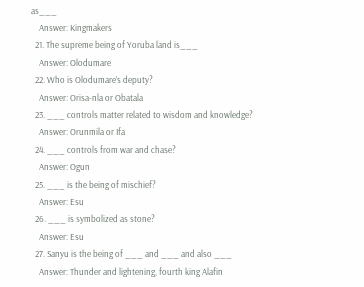as___
    Answer: Kingmakers
  21. The supreme being of Yoruba land is___
    Answer: Olodumare
  22. Who is Olodumare’s deputy?
    Answer: Orisa-nla or Obatala
  23. ___ controls matter related to wisdom and knowledge?
    Answer: Orunmila or Ifa
  24. ___ controls from war and chase?
    Answer: Ogun
  25. ___ is the being of mischief?
    Answer: Esu
  26. ___ is symbolized as stone?
    Answer: Esu
  27. Sanyu is the being of ___ and ___ and also ___
    Answer: Thunder and lightening, fourth king Alafin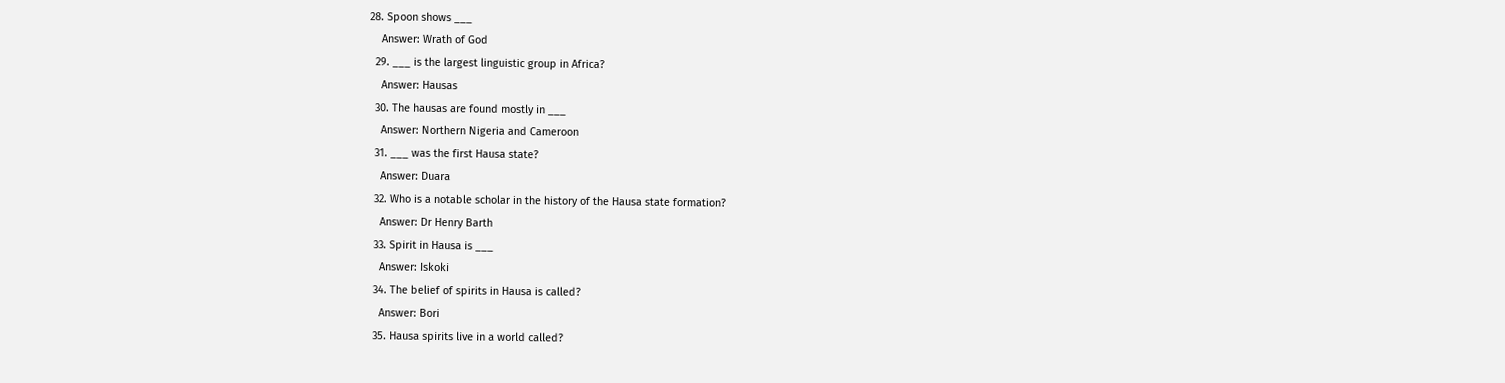28. Spoon shows ___
    Answer: Wrath of God
  29. ___ is the largest linguistic group in Africa?
    Answer: Hausas
  30. The hausas are found mostly in ___
    Answer: Northern Nigeria and Cameroon
  31. ___ was the first Hausa state?
    Answer: Duara
  32. Who is a notable scholar in the history of the Hausa state formation?
    Answer: Dr Henry Barth
  33. Spirit in Hausa is ___
    Answer: Iskoki
  34. The belief of spirits in Hausa is called?
    Answer: Bori
  35. Hausa spirits live in a world called?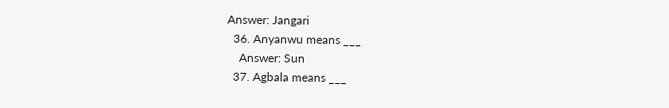Answer: Jangari
  36. Anyanwu means ___
    Answer: Sun
  37. Agbala means ___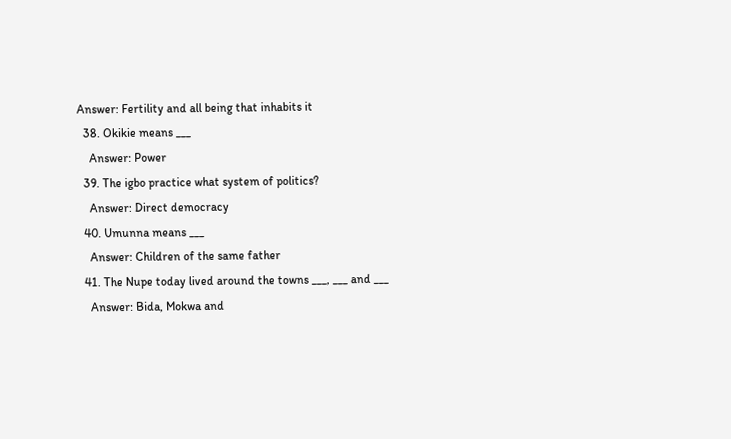Answer: Fertility and all being that inhabits it
  38. Okikie means ___
    Answer: Power
  39. The igbo practice what system of politics?
    Answer: Direct democracy
  40. Umunna means ___
    Answer: Children of the same father
  41. The Nupe today lived around the towns ___, ___ and ___
    Answer: Bida, Mokwa and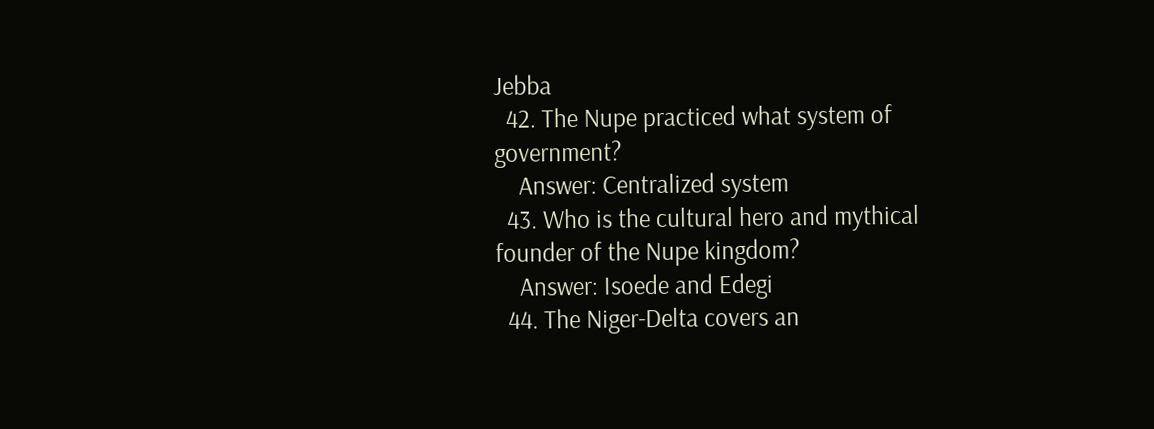Jebba
  42. The Nupe practiced what system of government?
    Answer: Centralized system
  43. Who is the cultural hero and mythical founder of the Nupe kingdom?
    Answer: Isoede and Edegi
  44. The Niger-Delta covers an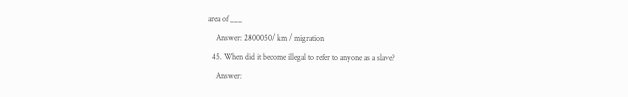area of ___
    Answer: 2800050/ km / migration
  45. When did it become illegal to refer to anyone as a slave?
    Answer: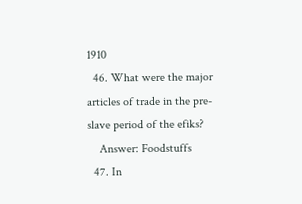1910
  46. What were the major articles of trade in the pre-slave period of the efiks?
    Answer: Foodstuffs
  47. In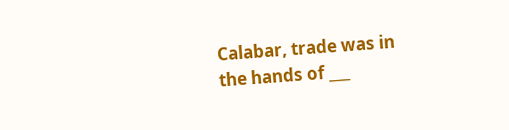Calabar, trade was in the hands of ___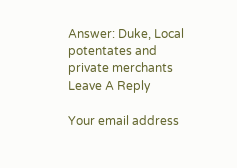Answer: Duke, Local potentates and private merchants
Leave A Reply

Your email address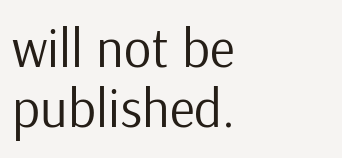will not be published.